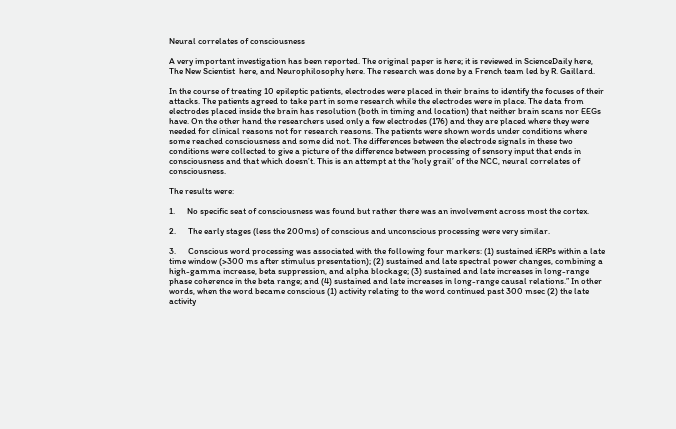Neural correlates of consciousness

A very important investigation has been reported. The original paper is here; it is reviewed in ScienceDaily here, The New Scientist  here, and Neurophilosophy here. The research was done by a French team led by R. Gaillard.

In the course of treating 10 epileptic patients, electrodes were placed in their brains to identify the focuses of their attacks. The patients agreed to take part in some research while the electrodes were in place. The data from electrodes placed inside the brain has resolution (both in timing and location) that neither brain scans nor EEGs have. On the other hand the researchers used only a few electrodes (176) and they are placed where they were needed for clinical reasons not for research reasons. The patients were shown words under conditions where some reached consciousness and some did not. The differences between the electrode signals in these two conditions were collected to give a picture of the difference between processing of sensory input that ends in consciousness and that which doesn’t. This is an attempt at the ‘holy grail’ of the NCC, neural correlates of consciousness.

The results were:

1.      No specific seat of consciousness was found but rather there was an involvement across most the cortex.

2.      The early stages (less the 200ms) of conscious and unconscious processing were very similar.

3.      Conscious word processing was associated with the following four markers: (1) sustained iERPs within a late time window (>300 ms after stimulus presentation); (2) sustained and late spectral power changes, combining a high-gamma increase, beta suppression, and alpha blockage; (3) sustained and late increases in long-range phase coherence in the beta range; and (4) sustained and late increases in long-range causal relations.” In other words, when the word became conscious (1) activity relating to the word continued past 300 msec (2) the late activity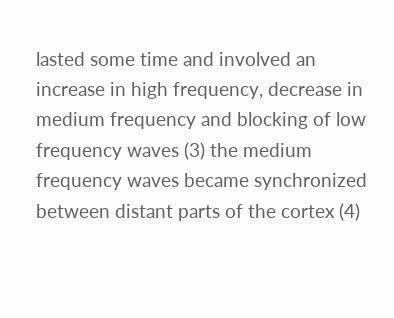lasted some time and involved an increase in high frequency, decrease in medium frequency and blocking of low frequency waves (3) the medium frequency waves became synchronized between distant parts of the cortex (4)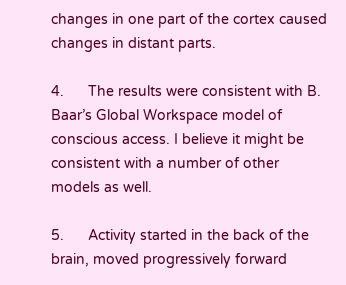changes in one part of the cortex caused changes in distant parts.

4.      The results were consistent with B. Baar’s Global Workspace model of conscious access. I believe it might be consistent with a number of other models as well.

5.      Activity started in the back of the brain, moved progressively forward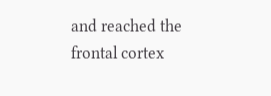and reached the frontal cortex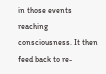in those events reaching consciousness. It then feed back to re-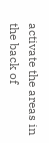activate the areas in the back of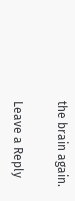the brain again.

Leave a Reply